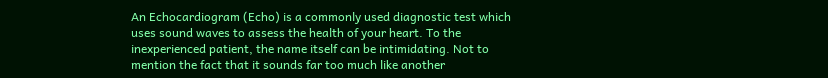An Echocardiogram (Echo) is a commonly used diagnostic test which uses sound waves to assess the health of your heart. To the inexperienced patient, the name itself can be intimidating. Not to mention the fact that it sounds far too much like another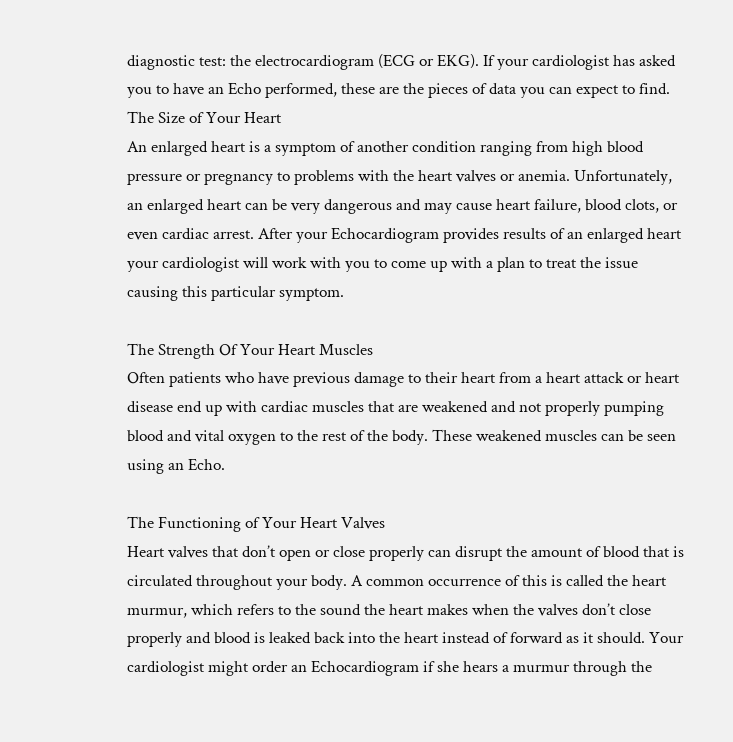diagnostic test: the electrocardiogram (ECG or EKG). If your cardiologist has asked you to have an Echo performed, these are the pieces of data you can expect to find.
The Size of Your Heart
An enlarged heart is a symptom of another condition ranging from high blood pressure or pregnancy to problems with the heart valves or anemia. Unfortunately, an enlarged heart can be very dangerous and may cause heart failure, blood clots, or even cardiac arrest. After your Echocardiogram provides results of an enlarged heart your cardiologist will work with you to come up with a plan to treat the issue causing this particular symptom.

The Strength Of Your Heart Muscles
Often patients who have previous damage to their heart from a heart attack or heart disease end up with cardiac muscles that are weakened and not properly pumping blood and vital oxygen to the rest of the body. These weakened muscles can be seen using an Echo.

The Functioning of Your Heart Valves
Heart valves that don’t open or close properly can disrupt the amount of blood that is circulated throughout your body. A common occurrence of this is called the heart murmur, which refers to the sound the heart makes when the valves don’t close properly and blood is leaked back into the heart instead of forward as it should. Your cardiologist might order an Echocardiogram if she hears a murmur through the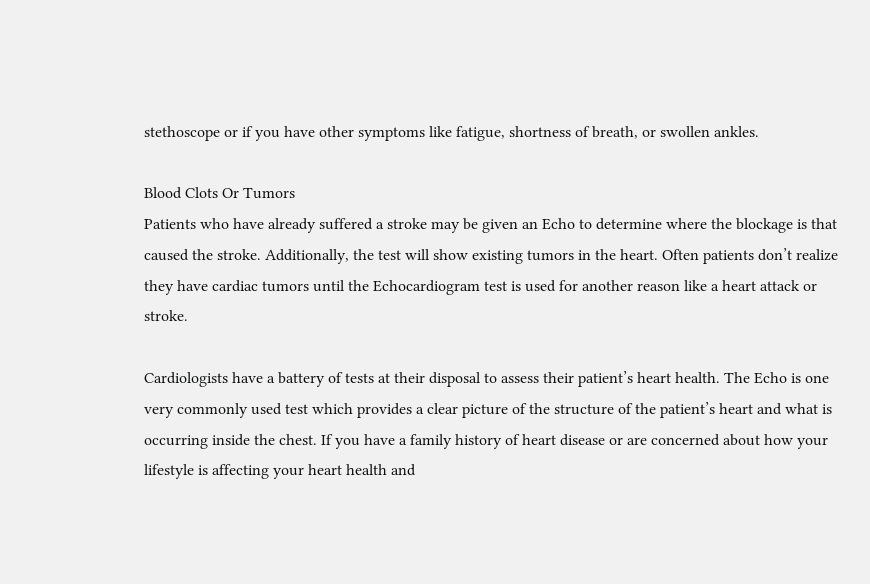stethoscope or if you have other symptoms like fatigue, shortness of breath, or swollen ankles.

Blood Clots Or Tumors
Patients who have already suffered a stroke may be given an Echo to determine where the blockage is that caused the stroke. Additionally, the test will show existing tumors in the heart. Often patients don’t realize they have cardiac tumors until the Echocardiogram test is used for another reason like a heart attack or stroke.

Cardiologists have a battery of tests at their disposal to assess their patient’s heart health. The Echo is one very commonly used test which provides a clear picture of the structure of the patient’s heart and what is occurring inside the chest. If you have a family history of heart disease or are concerned about how your lifestyle is affecting your heart health and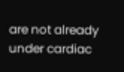are not already under cardiac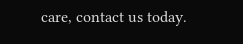care, contact us today.